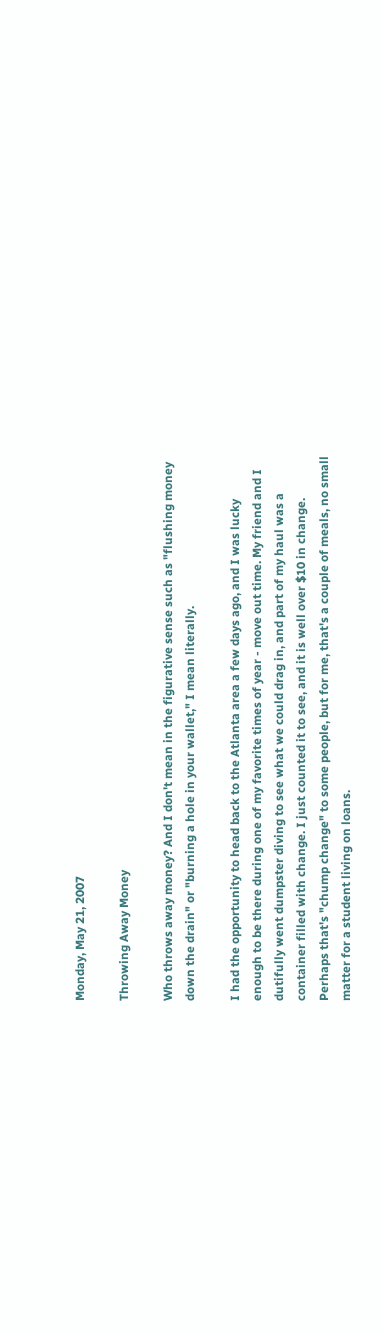Monday, May 21, 2007

Throwing Away Money

Who throws away money? And I don't mean in the figurative sense such as "flushing money down the drain" or "burning a hole in your wallet," I mean literally.

I had the opportunity to head back to the Atlanta area a few days ago, and I was lucky enough to be there during one of my favorite times of year - move out time. My friend and I dutifully went dumpster diving to see what we could drag in, and part of my haul was a container filled with change. I just counted it to see, and it is well over $10 in change. Perhaps that's "chump change" to some people, but for me, that's a couple of meals, no small matter for a student living on loans.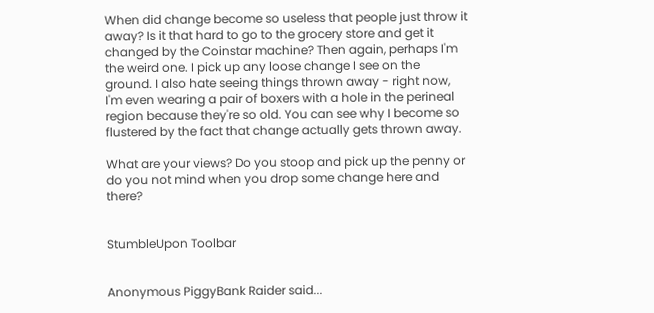When did change become so useless that people just throw it away? Is it that hard to go to the grocery store and get it changed by the Coinstar machine? Then again, perhaps I'm the weird one. I pick up any loose change I see on the ground. I also hate seeing things thrown away - right now, I'm even wearing a pair of boxers with a hole in the perineal region because they're so old. You can see why I become so flustered by the fact that change actually gets thrown away.

What are your views? Do you stoop and pick up the penny or do you not mind when you drop some change here and there?


StumbleUpon Toolbar


Anonymous PiggyBank Raider said...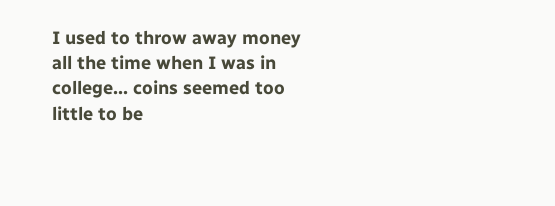I used to throw away money all the time when I was in college... coins seemed too little to be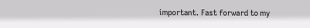important. Fast forward to my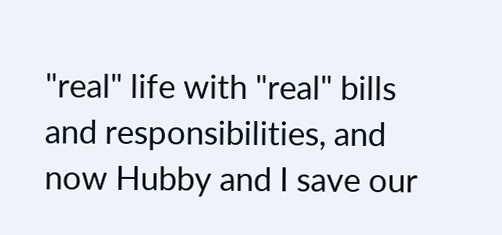"real" life with "real" bills and responsibilities, and now Hubby and I save our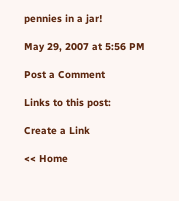pennies in a jar!

May 29, 2007 at 5:56 PM

Post a Comment

Links to this post:

Create a Link

<< Home